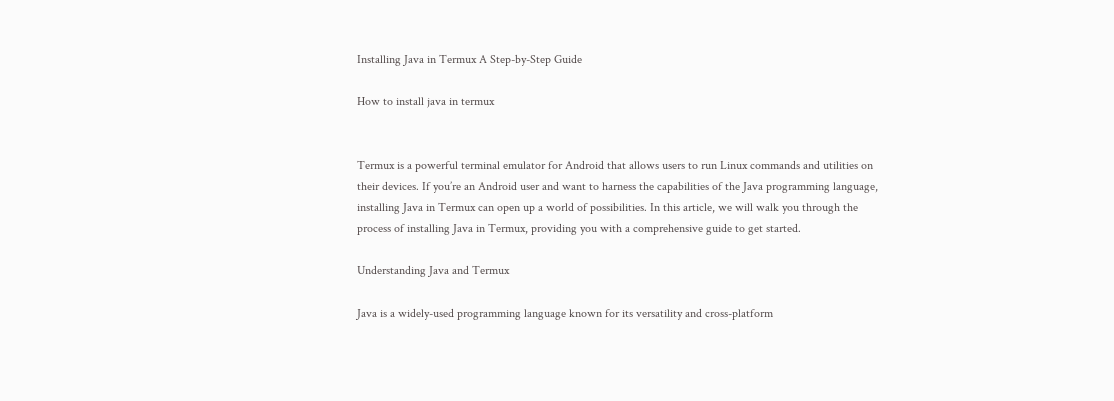Installing Java in Termux A Step-by-Step Guide

How to install java in termux


Termux is a powerful terminal emulator for Android that allows users to run Linux commands and utilities on their devices. If you’re an Android user and want to harness the capabilities of the Java programming language, installing Java in Termux can open up a world of possibilities. In this article, we will walk you through the process of installing Java in Termux, providing you with a comprehensive guide to get started.

Understanding Java and Termux

Java is a widely-used programming language known for its versatility and cross-platform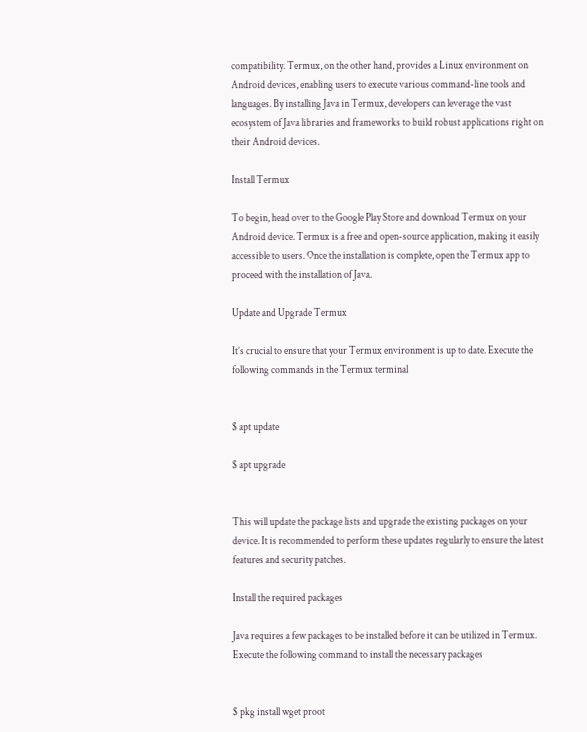compatibility. Termux, on the other hand, provides a Linux environment on Android devices, enabling users to execute various command-line tools and languages. By installing Java in Termux, developers can leverage the vast ecosystem of Java libraries and frameworks to build robust applications right on their Android devices.

Install Termux

To begin, head over to the Google Play Store and download Termux on your Android device. Termux is a free and open-source application, making it easily accessible to users. Once the installation is complete, open the Termux app to proceed with the installation of Java.

Update and Upgrade Termux

It’s crucial to ensure that your Termux environment is up to date. Execute the following commands in the Termux terminal


$ apt update

$ apt upgrade


This will update the package lists and upgrade the existing packages on your device. It is recommended to perform these updates regularly to ensure the latest features and security patches.

Install the required packages

Java requires a few packages to be installed before it can be utilized in Termux. Execute the following command to install the necessary packages


$ pkg install wget proot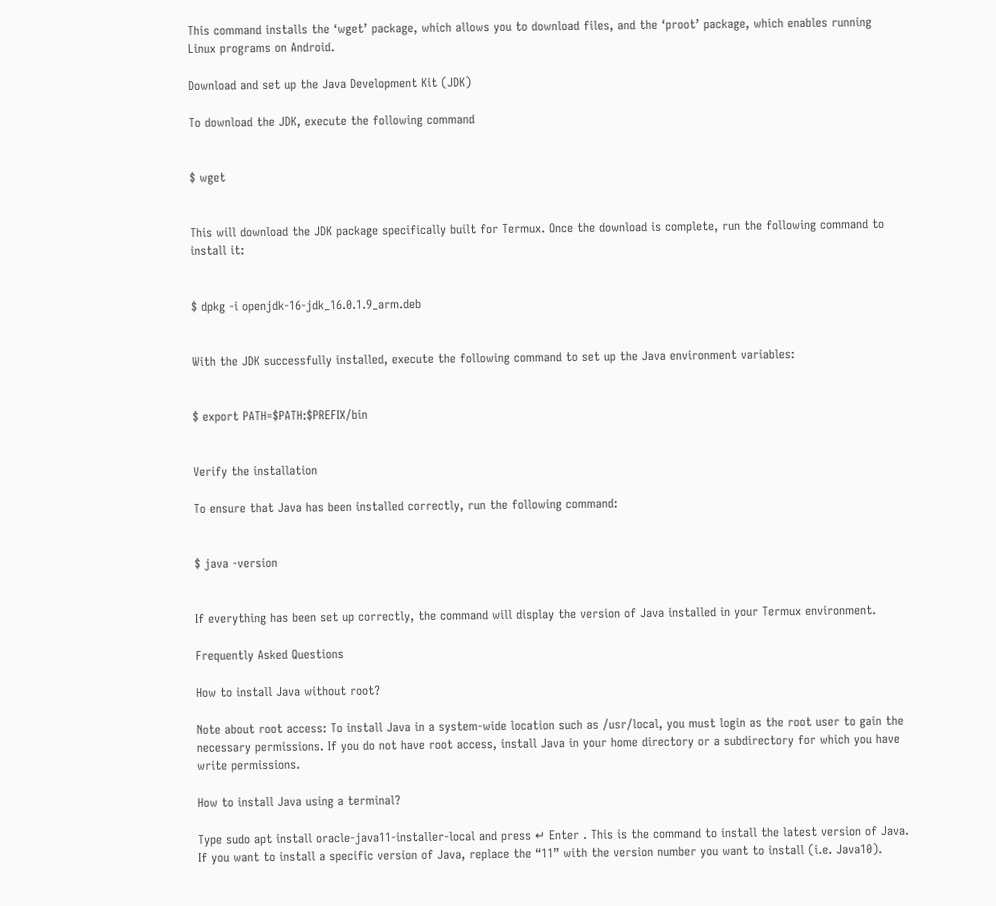This command installs the ‘wget’ package, which allows you to download files, and the ‘proot’ package, which enables running Linux programs on Android.

Download and set up the Java Development Kit (JDK)

To download the JDK, execute the following command


$ wget


This will download the JDK package specifically built for Termux. Once the download is complete, run the following command to install it:


$ dpkg -i openjdk-16-jdk_16.0.1.9_arm.deb


With the JDK successfully installed, execute the following command to set up the Java environment variables:


$ export PATH=$PATH:$PREFIX/bin


Verify the installation

To ensure that Java has been installed correctly, run the following command:


$ java -version


If everything has been set up correctly, the command will display the version of Java installed in your Termux environment.

Frequently Asked Questions

How to install Java without root?

Note about root access: To install Java in a system-wide location such as /usr/local, you must login as the root user to gain the necessary permissions. If you do not have root access, install Java in your home directory or a subdirectory for which you have write permissions.

How to install Java using a terminal?

Type sudo apt install oracle-java11-installer-local and press ↵ Enter . This is the command to install the latest version of Java. If you want to install a specific version of Java, replace the “11” with the version number you want to install (i.e. Java10).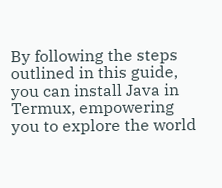By following the steps outlined in this guide, you can install Java in Termux, empowering you to explore the world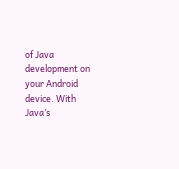of Java development on your Android device. With Java’s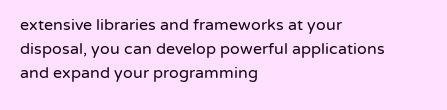extensive libraries and frameworks at your disposal, you can develop powerful applications and expand your programming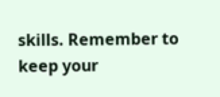skills. Remember to keep your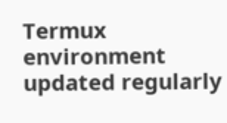Termux environment updated regularly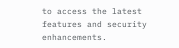to access the latest features and security enhancements.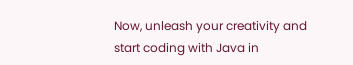Now, unleash your creativity and start coding with Java in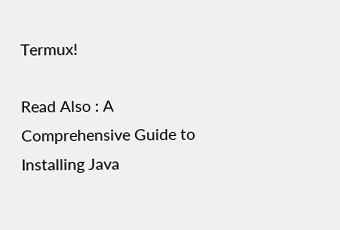Termux!

Read Also : A Comprehensive Guide to Installing Java